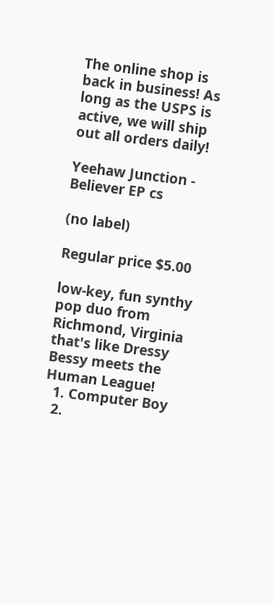The online shop is back in business! As long as the USPS is active, we will ship out all orders daily!

Yeehaw Junction - Believer EP cs

(no label)

Regular price $5.00

low-key, fun synthy pop duo from Richmond, Virginia that's like Dressy Bessy meets the Human League!
  1. Computer Boy
  2.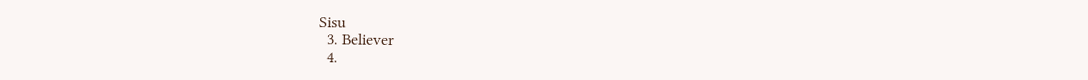Sisu
  3. Believer
  4.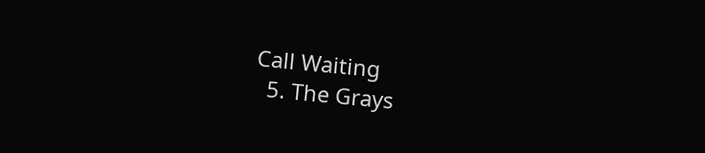Call Waiting
  5. The Grays